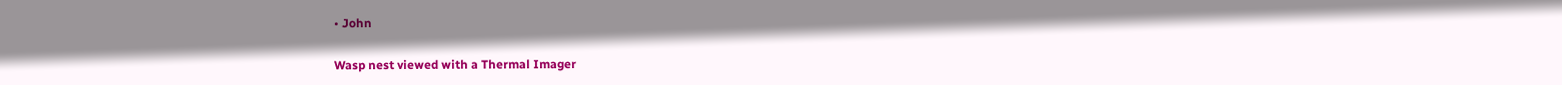• John

Wasp nest viewed with a Thermal Imager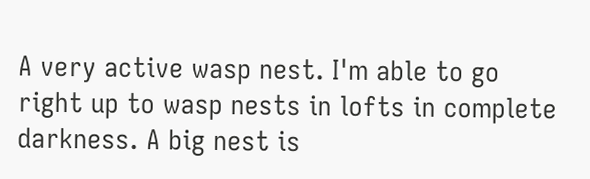A very active wasp nest. I'm able to go right up to wasp nests in lofts in complete darkness. A big nest is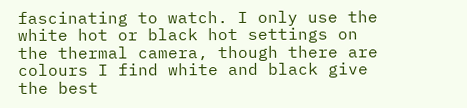fascinating to watch. I only use the white hot or black hot settings on the thermal camera, though there are colours I find white and black give the best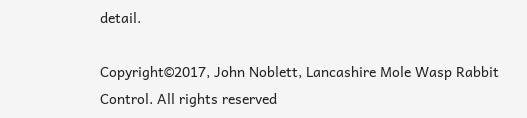detail.

Copyright©2017, John Noblett, Lancashire Mole Wasp Rabbit Control. All rights reserved